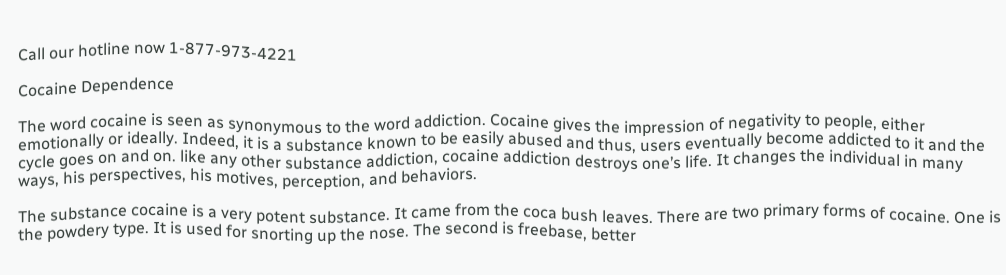Call our hotline now 1-877-973-4221

Cocaine Dependence

The word cocaine is seen as synonymous to the word addiction. Cocaine gives the impression of negativity to people, either emotionally or ideally. Indeed, it is a substance known to be easily abused and thus, users eventually become addicted to it and the cycle goes on and on. like any other substance addiction, cocaine addiction destroys one’s life. It changes the individual in many ways, his perspectives, his motives, perception, and behaviors.

The substance cocaine is a very potent substance. It came from the coca bush leaves. There are two primary forms of cocaine. One is the powdery type. It is used for snorting up the nose. The second is freebase, better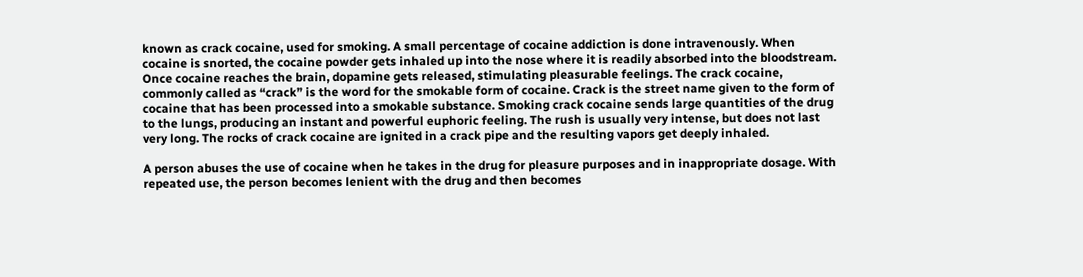known as crack cocaine, used for smoking. A small percentage of cocaine addiction is done intravenously. When cocaine is snorted, the cocaine powder gets inhaled up into the nose where it is readily absorbed into the bloodstream. Once cocaine reaches the brain, dopamine gets released, stimulating pleasurable feelings. The crack cocaine, commonly called as “crack” is the word for the smokable form of cocaine. Crack is the street name given to the form of cocaine that has been processed into a smokable substance. Smoking crack cocaine sends large quantities of the drug to the lungs, producing an instant and powerful euphoric feeling. The rush is usually very intense, but does not last very long. The rocks of crack cocaine are ignited in a crack pipe and the resulting vapors get deeply inhaled.

A person abuses the use of cocaine when he takes in the drug for pleasure purposes and in inappropriate dosage. With repeated use, the person becomes lenient with the drug and then becomes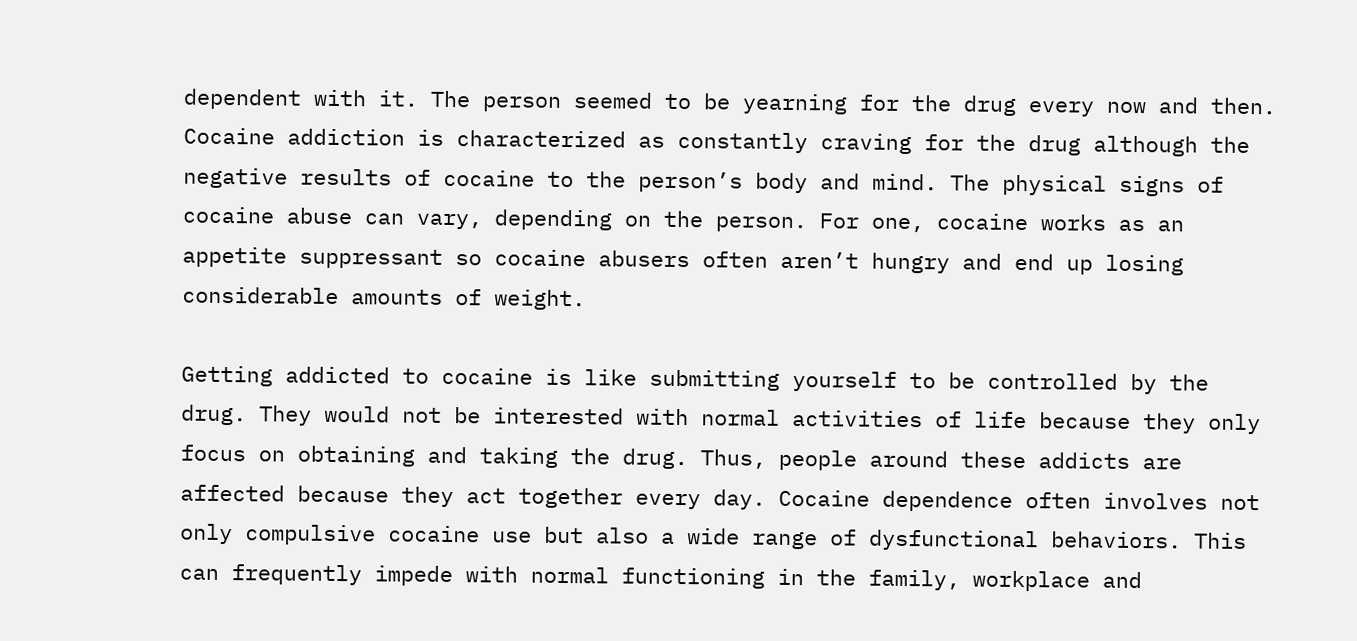dependent with it. The person seemed to be yearning for the drug every now and then. Cocaine addiction is characterized as constantly craving for the drug although the negative results of cocaine to the person’s body and mind. The physical signs of cocaine abuse can vary, depending on the person. For one, cocaine works as an appetite suppressant so cocaine abusers often aren’t hungry and end up losing considerable amounts of weight.

Getting addicted to cocaine is like submitting yourself to be controlled by the drug. They would not be interested with normal activities of life because they only focus on obtaining and taking the drug. Thus, people around these addicts are affected because they act together every day. Cocaine dependence often involves not only compulsive cocaine use but also a wide range of dysfunctional behaviors. This can frequently impede with normal functioning in the family, workplace and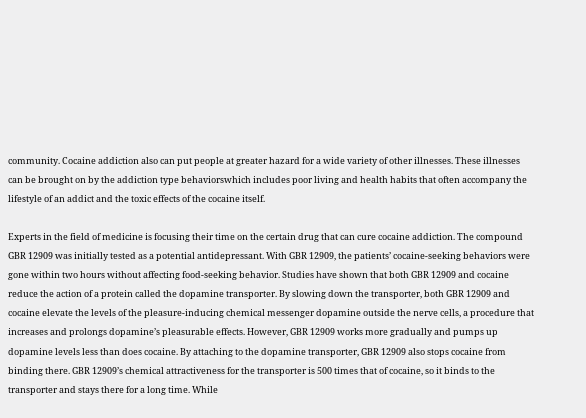community. Cocaine addiction also can put people at greater hazard for a wide variety of other illnesses. These illnesses can be brought on by the addiction type behaviorswhich includes poor living and health habits that often accompany the lifestyle of an addict and the toxic effects of the cocaine itself.

Experts in the field of medicine is focusing their time on the certain drug that can cure cocaine addiction. The compound GBR 12909 was initially tested as a potential antidepressant. With GBR 12909, the patients’ cocaine-seeking behaviors were gone within two hours without affecting food-seeking behavior. Studies have shown that both GBR 12909 and cocaine reduce the action of a protein called the dopamine transporter. By slowing down the transporter, both GBR 12909 and cocaine elevate the levels of the pleasure-inducing chemical messenger dopamine outside the nerve cells, a procedure that increases and prolongs dopamine’s pleasurable effects. However, GBR 12909 works more gradually and pumps up dopamine levels less than does cocaine. By attaching to the dopamine transporter, GBR 12909 also stops cocaine from binding there. GBR 12909’s chemical attractiveness for the transporter is 500 times that of cocaine, so it binds to the transporter and stays there for a long time. While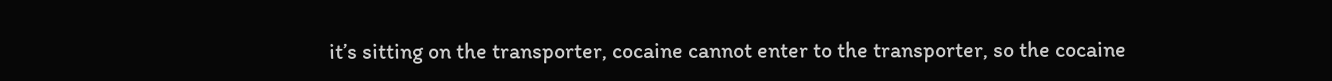it’s sitting on the transporter, cocaine cannot enter to the transporter, so the cocaine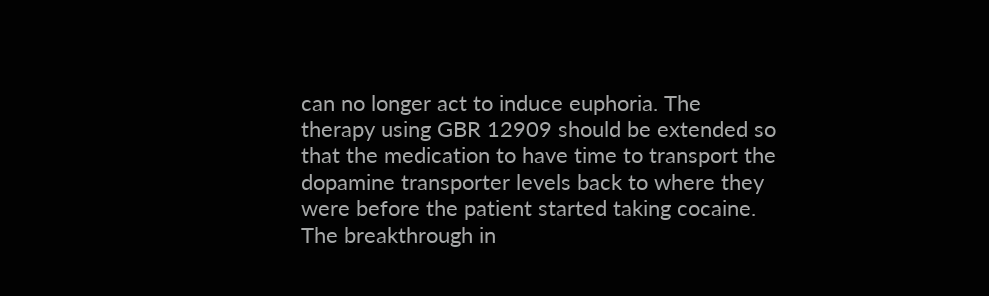can no longer act to induce euphoria. The therapy using GBR 12909 should be extended so that the medication to have time to transport the dopamine transporter levels back to where they were before the patient started taking cocaine. The breakthrough in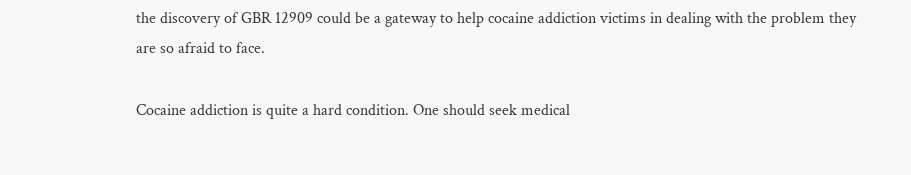the discovery of GBR 12909 could be a gateway to help cocaine addiction victims in dealing with the problem they are so afraid to face.

Cocaine addiction is quite a hard condition. One should seek medical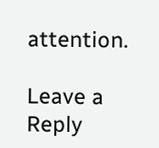attention.

Leave a Reply